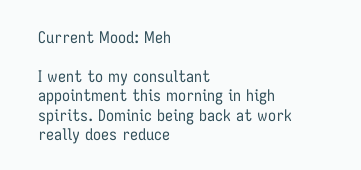Current Mood: Meh

I went to my consultant appointment this morning in high spirits. Dominic being back at work really does reduce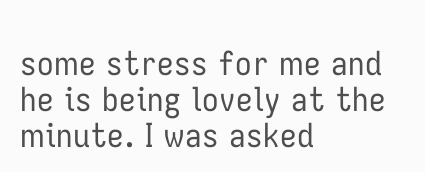some stress for me and he is being lovely at the minute. I was asked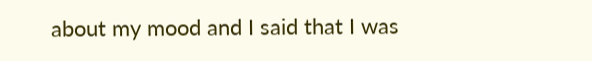about my mood and I said that I was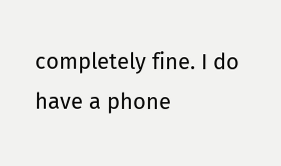completely fine. I do have a phone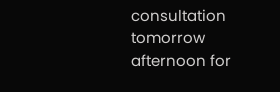consultation tomorrow afternoon for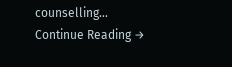counselling... Continue Reading →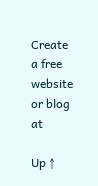Create a free website or blog at

Up ↑